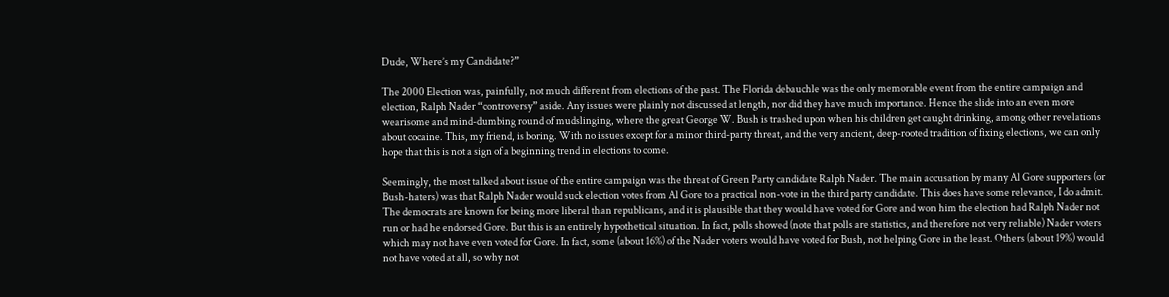Dude, Where’s my Candidate?”

The 2000 Election was, painfully, not much different from elections of the past. The Florida debauchle was the only memorable event from the entire campaign and election, Ralph Nader “controversy” aside. Any issues were plainly not discussed at length, nor did they have much importance. Hence the slide into an even more wearisome and mind-dumbing round of mudslinging, where the great George W. Bush is trashed upon when his children get caught drinking, among other revelations about cocaine. This, my friend, is boring. With no issues except for a minor third-party threat, and the very ancient, deep-rooted tradition of fixing elections, we can only hope that this is not a sign of a beginning trend in elections to come.

Seemingly, the most talked about issue of the entire campaign was the threat of Green Party candidate Ralph Nader. The main accusation by many Al Gore supporters (or Bush-haters) was that Ralph Nader would suck election votes from Al Gore to a practical non-vote in the third party candidate. This does have some relevance, I do admit. The democrats are known for being more liberal than republicans, and it is plausible that they would have voted for Gore and won him the election had Ralph Nader not run or had he endorsed Gore. But this is an entirely hypothetical situation. In fact, polls showed (note that polls are statistics, and therefore not very reliable) Nader voters which may not have even voted for Gore. In fact, some (about 16%) of the Nader voters would have voted for Bush, not helping Gore in the least. Others (about 19%) would not have voted at all, so why not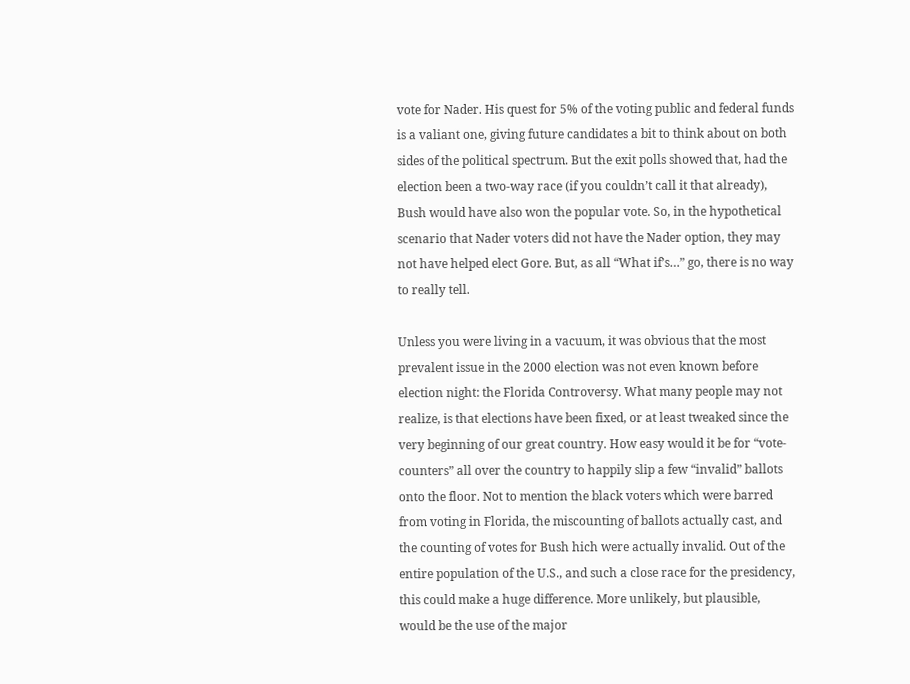vote for Nader. His quest for 5% of the voting public and federal funds is a valiant one, giving future candidates a bit to think about on both sides of the political spectrum. But the exit polls showed that, had the election been a two-way race (if you couldn’t call it that already), Bush would have also won the popular vote. So, in the hypothetical scenario that Nader voters did not have the Nader option, they may not have helped elect Gore. But, as all “What if’s…” go, there is no way to really tell.

Unless you were living in a vacuum, it was obvious that the most prevalent issue in the 2000 election was not even known before election night: the Florida Controversy. What many people may not realize, is that elections have been fixed, or at least tweaked since the very beginning of our great country. How easy would it be for “vote-counters” all over the country to happily slip a few “invalid” ballots onto the floor. Not to mention the black voters which were barred from voting in Florida, the miscounting of ballots actually cast, and the counting of votes for Bush hich were actually invalid. Out of the entire population of the U.S., and such a close race for the presidency, this could make a huge difference. More unlikely, but plausible, would be the use of the major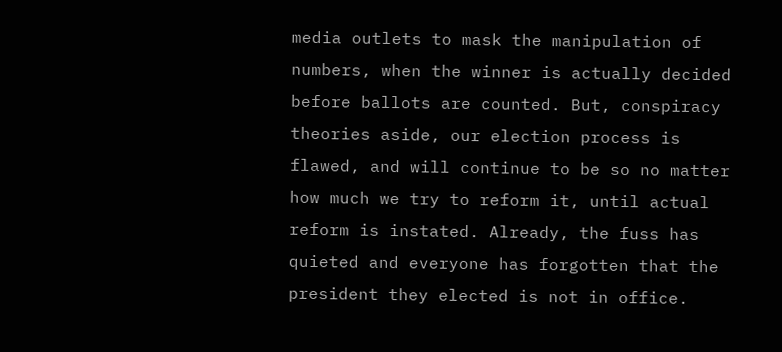media outlets to mask the manipulation of numbers, when the winner is actually decided before ballots are counted. But, conspiracy theories aside, our election process is flawed, and will continue to be so no matter how much we try to reform it, until actual reform is instated. Already, the fuss has quieted and everyone has forgotten that the president they elected is not in office.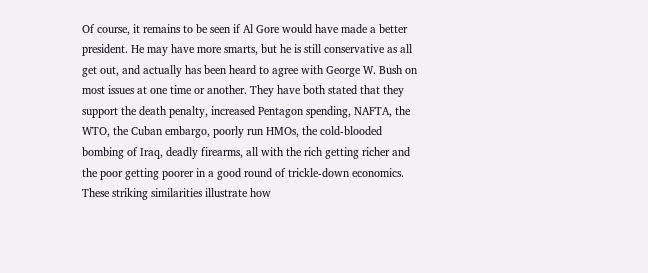Of course, it remains to be seen if Al Gore would have made a better president. He may have more smarts, but he is still conservative as all get out, and actually has been heard to agree with George W. Bush on most issues at one time or another. They have both stated that they support the death penalty, increased Pentagon spending, NAFTA, the WTO, the Cuban embargo, poorly run HMOs, the cold-blooded bombing of Iraq, deadly firearms, all with the rich getting richer and the poor getting poorer in a good round of trickle-down economics. These striking similarities illustrate how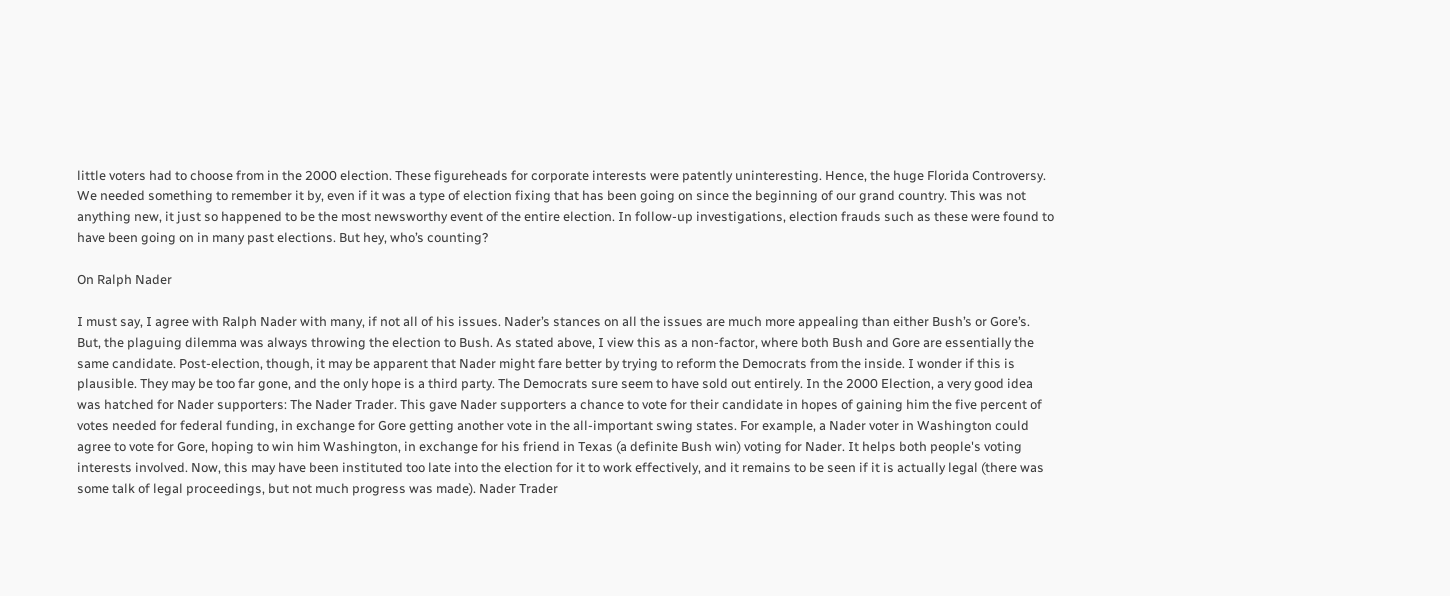little voters had to choose from in the 2000 election. These figureheads for corporate interests were patently uninteresting. Hence, the huge Florida Controversy. We needed something to remember it by, even if it was a type of election fixing that has been going on since the beginning of our grand country. This was not anything new, it just so happened to be the most newsworthy event of the entire election. In follow-up investigations, election frauds such as these were found to have been going on in many past elections. But hey, who’s counting?

On Ralph Nader

I must say, I agree with Ralph Nader with many, if not all of his issues. Nader’s stances on all the issues are much more appealing than either Bush’s or Gore’s. But, the plaguing dilemma was always throwing the election to Bush. As stated above, I view this as a non-factor, where both Bush and Gore are essentially the same candidate. Post-election, though, it may be apparent that Nader might fare better by trying to reform the Democrats from the inside. I wonder if this is plausible. They may be too far gone, and the only hope is a third party. The Democrats sure seem to have sold out entirely. In the 2000 Election, a very good idea was hatched for Nader supporters: The Nader Trader. This gave Nader supporters a chance to vote for their candidate in hopes of gaining him the five percent of votes needed for federal funding, in exchange for Gore getting another vote in the all-important swing states. For example, a Nader voter in Washington could agree to vote for Gore, hoping to win him Washington, in exchange for his friend in Texas (a definite Bush win) voting for Nader. It helps both people's voting interests involved. Now, this may have been instituted too late into the election for it to work effectively, and it remains to be seen if it is actually legal (there was some talk of legal proceedings, but not much progress was made). Nader Trader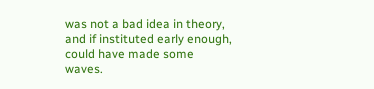was not a bad idea in theory, and if instituted early enough, could have made some waves.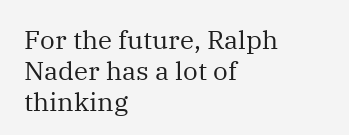For the future, Ralph Nader has a lot of thinking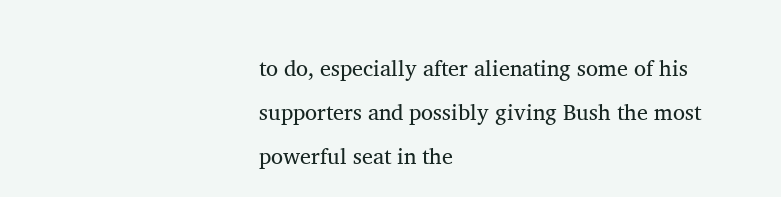to do, especially after alienating some of his supporters and possibly giving Bush the most powerful seat in the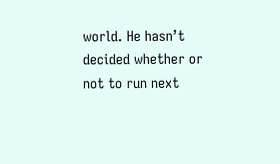world. He hasn’t decided whether or not to run next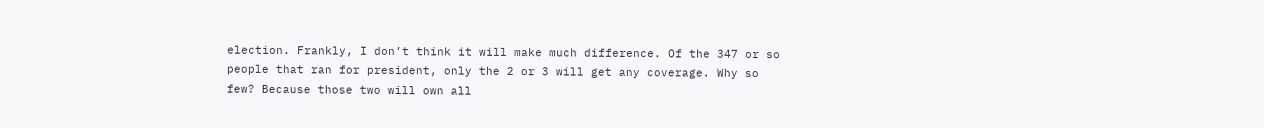election. Frankly, I don’t think it will make much difference. Of the 347 or so people that ran for president, only the 2 or 3 will get any coverage. Why so few? Because those two will own all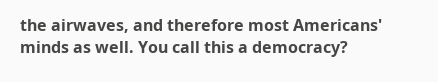the airwaves, and therefore most Americans' minds as well. You call this a democracy?